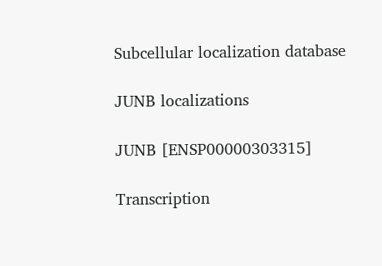Subcellular localization database

JUNB localizations

JUNB [ENSP00000303315]

Transcription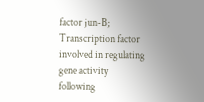factor jun-B; Transcription factor involved in regulating gene activity following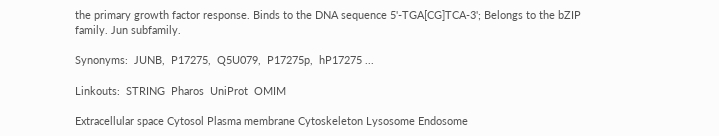the primary growth factor response. Binds to the DNA sequence 5'-TGA[CG]TCA-3'; Belongs to the bZIP family. Jun subfamily.

Synonyms:  JUNB,  P17275,  Q5U079,  P17275p,  hP17275 ...

Linkouts:  STRING  Pharos  UniProt  OMIM

Extracellular space Cytosol Plasma membrane Cytoskeleton Lysosome Endosome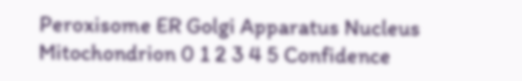Peroxisome ER Golgi Apparatus Nucleus Mitochondrion 0 1 2 3 4 5 Confidence